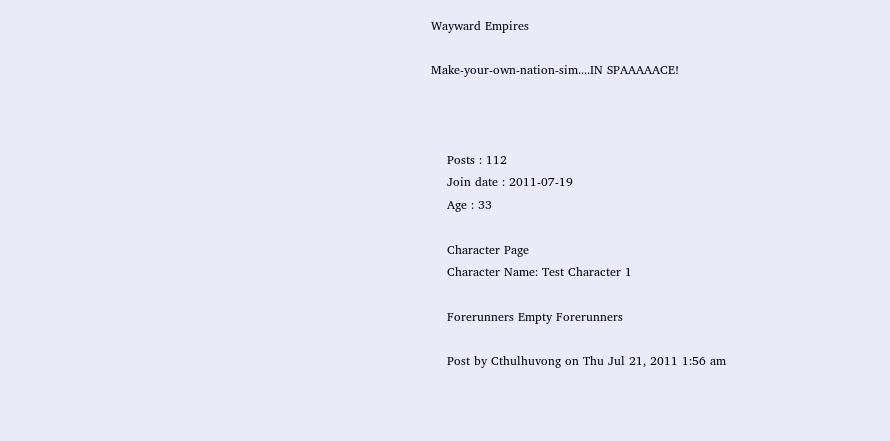Wayward Empires

Make-your-own-nation-sim....IN SPAAAAACE!



    Posts : 112
    Join date : 2011-07-19
    Age : 33

    Character Page
    Character Name: Test Character 1

    Forerunners Empty Forerunners

    Post by Cthulhuvong on Thu Jul 21, 2011 1:56 am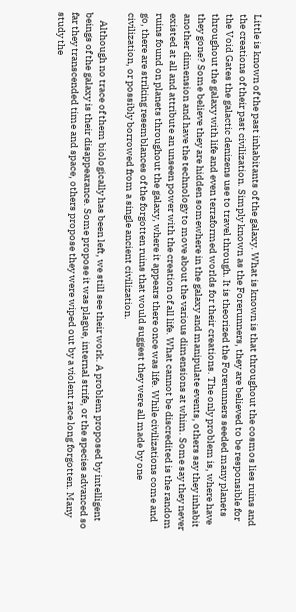Little is known of the past inhabitants of the galaxy. What is known is that throughout the cosmos lies ruins and the creations of their past civilization. Simply known as the Forerunners, they are believed to be responsible for the Void Gates the galactic denizens use to travel through. It is theorized the Forerunners seeded many planets throughout the galaxy with life and even terraformed worlds for their creations. The only problem is, where have they gone? Some believe they are hidden somewhere in the galaxy and manipulate events, others say they inhabit another dimension and have the technology to move about the various dimensions at whim. Some say they never existed at all and attribute an unseen power with the creation of all life. What cannot be discredited is the random ruins found on planets throughout the galaxy, where it appears there once was life. While civilizations come and go, there are striking resemblances of the forgotten ruins that would suggest they were all made by one civilization, or possibly borrowed from a single ancient civilization.

    Although no trace of them biologically has been left, we still see their work. A problem proposed by intelligent beings of the galaxy is their disappearance. Some propose it was plague, internal strife, or the species advanced so far they transcended time and space, others propose they were wiped out by a violent race long forgotten. Many study the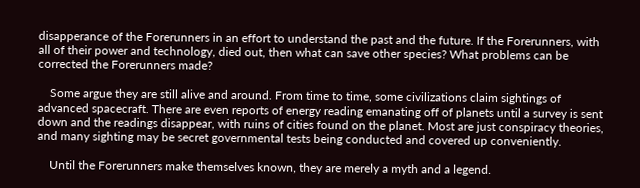disapperance of the Forerunners in an effort to understand the past and the future. If the Forerunners, with all of their power and technology, died out, then what can save other species? What problems can be corrected the Forerunners made?

    Some argue they are still alive and around. From time to time, some civilizations claim sightings of advanced spacecraft. There are even reports of energy reading emanating off of planets until a survey is sent down and the readings disappear, with ruins of cities found on the planet. Most are just conspiracy theories, and many sighting may be secret governmental tests being conducted and covered up conveniently.

    Until the Forerunners make themselves known, they are merely a myth and a legend.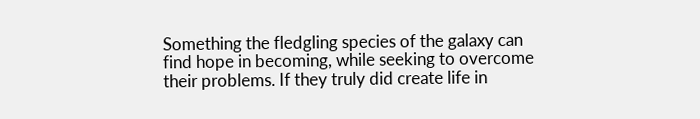Something the fledgling species of the galaxy can find hope in becoming, while seeking to overcome their problems. If they truly did create life in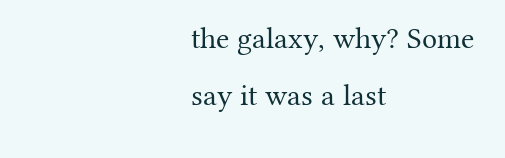the galaxy, why? Some say it was a last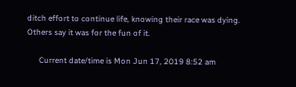ditch effort to continue life, knowing their race was dying. Others say it was for the fun of it.

      Current date/time is Mon Jun 17, 2019 8:52 am